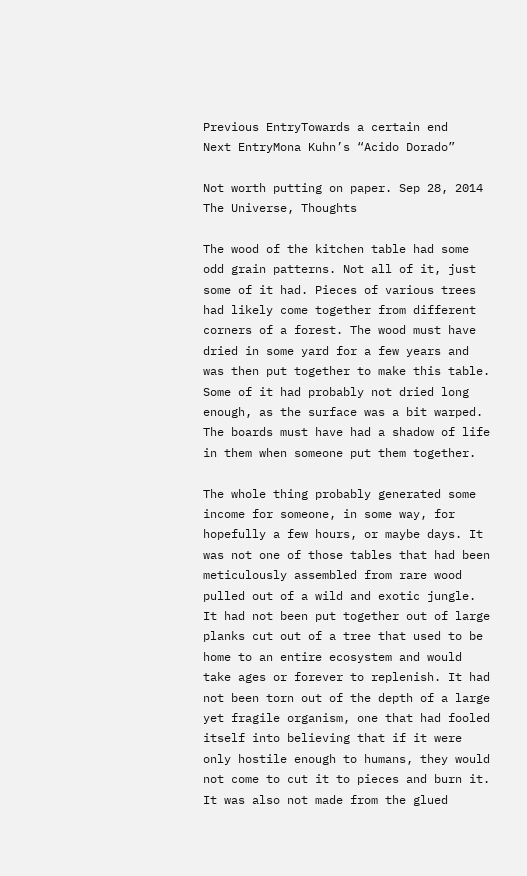Previous EntryTowards a certain end
Next EntryMona Kuhn’s “Acido Dorado”

Not worth putting on paper. Sep 28, 2014   The Universe, Thoughts

The wood of the kitchen table had some odd grain patterns. Not all of it, just some of it had. Pieces of various trees had likely come together from different corners of a forest. The wood must have dried in some yard for a few years and was then put together to make this table. Some of it had probably not dried long enough, as the surface was a bit warped. The boards must have had a shadow of life in them when someone put them together.

The whole thing probably generated some income for someone, in some way, for hopefully a few hours, or maybe days. It was not one of those tables that had been meticulously assembled from rare wood pulled out of a wild and exotic jungle. It had not been put together out of large planks cut out of a tree that used to be home to an entire ecosystem and would take ages or forever to replenish. It had not been torn out of the depth of a large yet fragile organism, one that had fooled itself into believing that if it were only hostile enough to humans, they would not come to cut it to pieces and burn it. It was also not made from the glued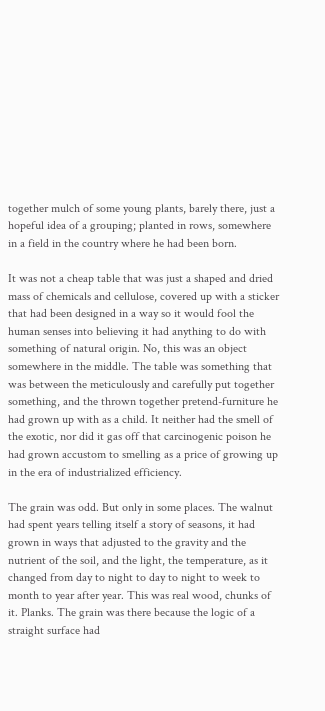together mulch of some young plants, barely there, just a hopeful idea of a grouping; planted in rows, somewhere in a field in the country where he had been born.

It was not a cheap table that was just a shaped and dried mass of chemicals and cellulose, covered up with a sticker that had been designed in a way so it would fool the human senses into believing it had anything to do with something of natural origin. No, this was an object somewhere in the middle. The table was something that was between the meticulously and carefully put together something, and the thrown together pretend-furniture he had grown up with as a child. It neither had the smell of the exotic, nor did it gas off that carcinogenic poison he had grown accustom to smelling as a price of growing up in the era of industrialized efficiency.

The grain was odd. But only in some places. The walnut had spent years telling itself a story of seasons, it had grown in ways that adjusted to the gravity and the nutrient of the soil, and the light, the temperature, as it changed from day to night to day to night to week to month to year after year. This was real wood, chunks of it. Planks. The grain was there because the logic of a straight surface had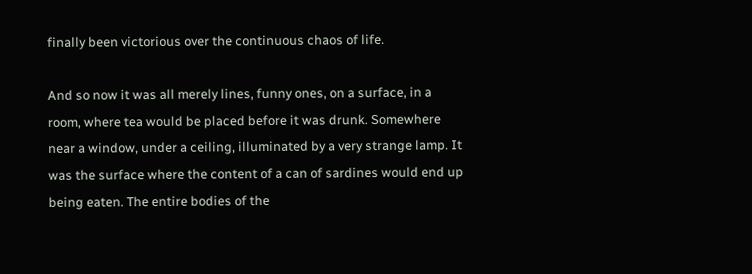finally been victorious over the continuous chaos of life.

And so now it was all merely lines, funny ones, on a surface, in a room, where tea would be placed before it was drunk. Somewhere near a window, under a ceiling, illuminated by a very strange lamp. It was the surface where the content of a can of sardines would end up being eaten. The entire bodies of the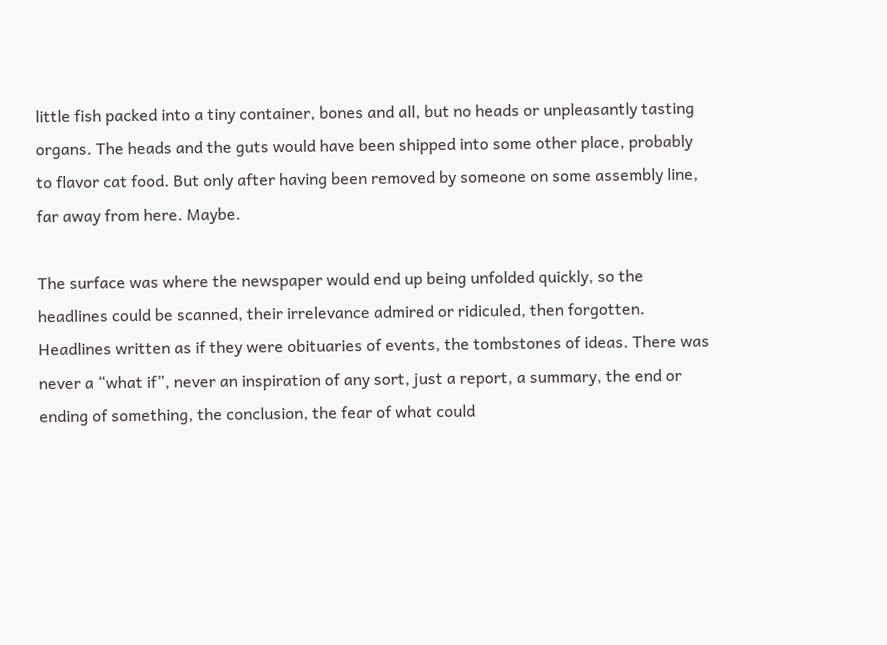little fish packed into a tiny container, bones and all, but no heads or unpleasantly tasting organs. The heads and the guts would have been shipped into some other place, probably to flavor cat food. But only after having been removed by someone on some assembly line, far away from here. Maybe.

The surface was where the newspaper would end up being unfolded quickly, so the headlines could be scanned, their irrelevance admired or ridiculed, then forgotten. Headlines written as if they were obituaries of events, the tombstones of ideas. There was never a “what if”, never an inspiration of any sort, just a report, a summary, the end or ending of something, the conclusion, the fear of what could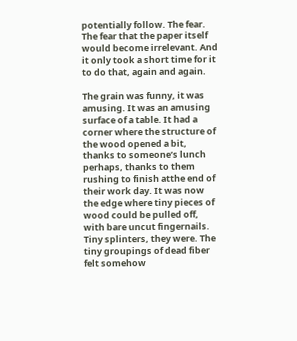potentially follow. The fear. The fear that the paper itself would become irrelevant. And it only took a short time for it to do that, again and again.

The grain was funny, it was amusing. It was an amusing surface of a table. It had a corner where the structure of the wood opened a bit, thanks to someone’s lunch perhaps, thanks to them rushing to finish atthe end of their work day. It was now the edge where tiny pieces of wood could be pulled off, with bare uncut fingernails. Tiny splinters, they were. The tiny groupings of dead fiber felt somehow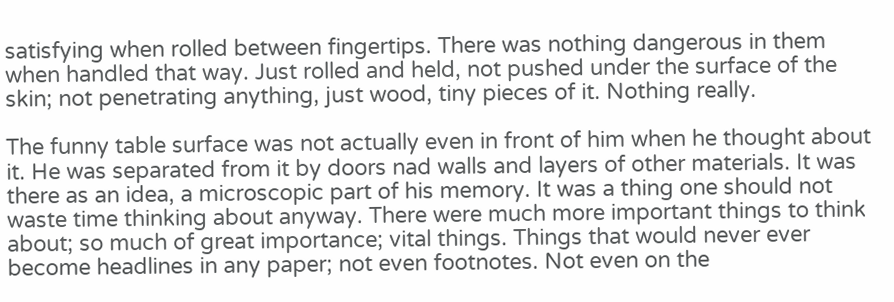satisfying when rolled between fingertips. There was nothing dangerous in them when handled that way. Just rolled and held, not pushed under the surface of the skin; not penetrating anything, just wood, tiny pieces of it. Nothing really.

The funny table surface was not actually even in front of him when he thought about it. He was separated from it by doors nad walls and layers of other materials. It was there as an idea, a microscopic part of his memory. It was a thing one should not waste time thinking about anyway. There were much more important things to think about; so much of great importance; vital things. Things that would never ever become headlines in any paper; not even footnotes. Not even on the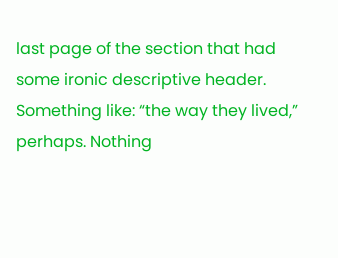last page of the section that had some ironic descriptive header. Something like: “the way they lived,” perhaps. Nothing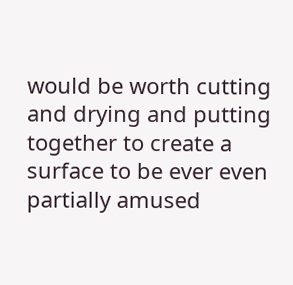would be worth cutting and drying and putting together to create a surface to be ever even partially amused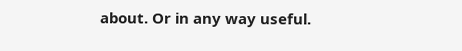about. Or in any way useful.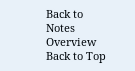Back to Notes Overview Back to Top